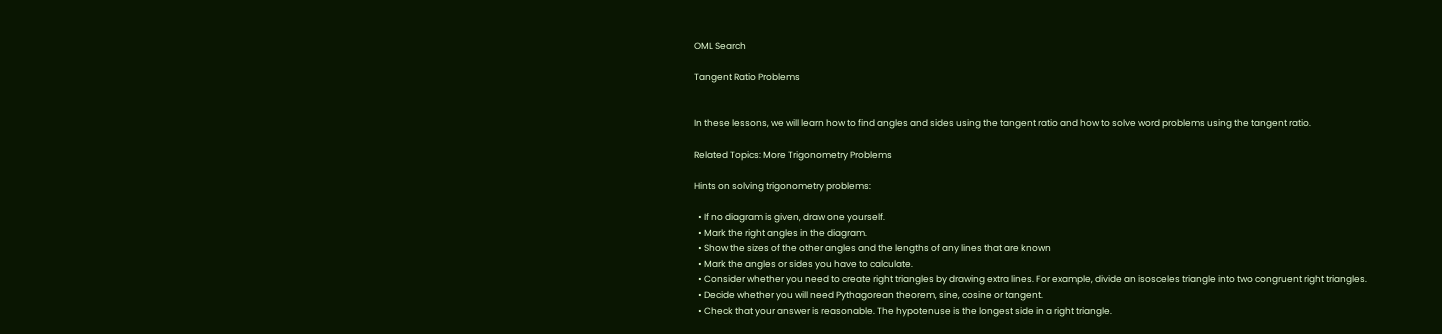OML Search

Tangent Ratio Problems


In these lessons, we will learn how to find angles and sides using the tangent ratio and how to solve word problems using the tangent ratio.

Related Topics: More Trigonometry Problems

Hints on solving trigonometry problems:

  • If no diagram is given, draw one yourself.
  • Mark the right angles in the diagram.
  • Show the sizes of the other angles and the lengths of any lines that are known
  • Mark the angles or sides you have to calculate.
  • Consider whether you need to create right triangles by drawing extra lines. For example, divide an isosceles triangle into two congruent right triangles.
  • Decide whether you will need Pythagorean theorem, sine, cosine or tangent.
  • Check that your answer is reasonable. The hypotenuse is the longest side in a right triangle.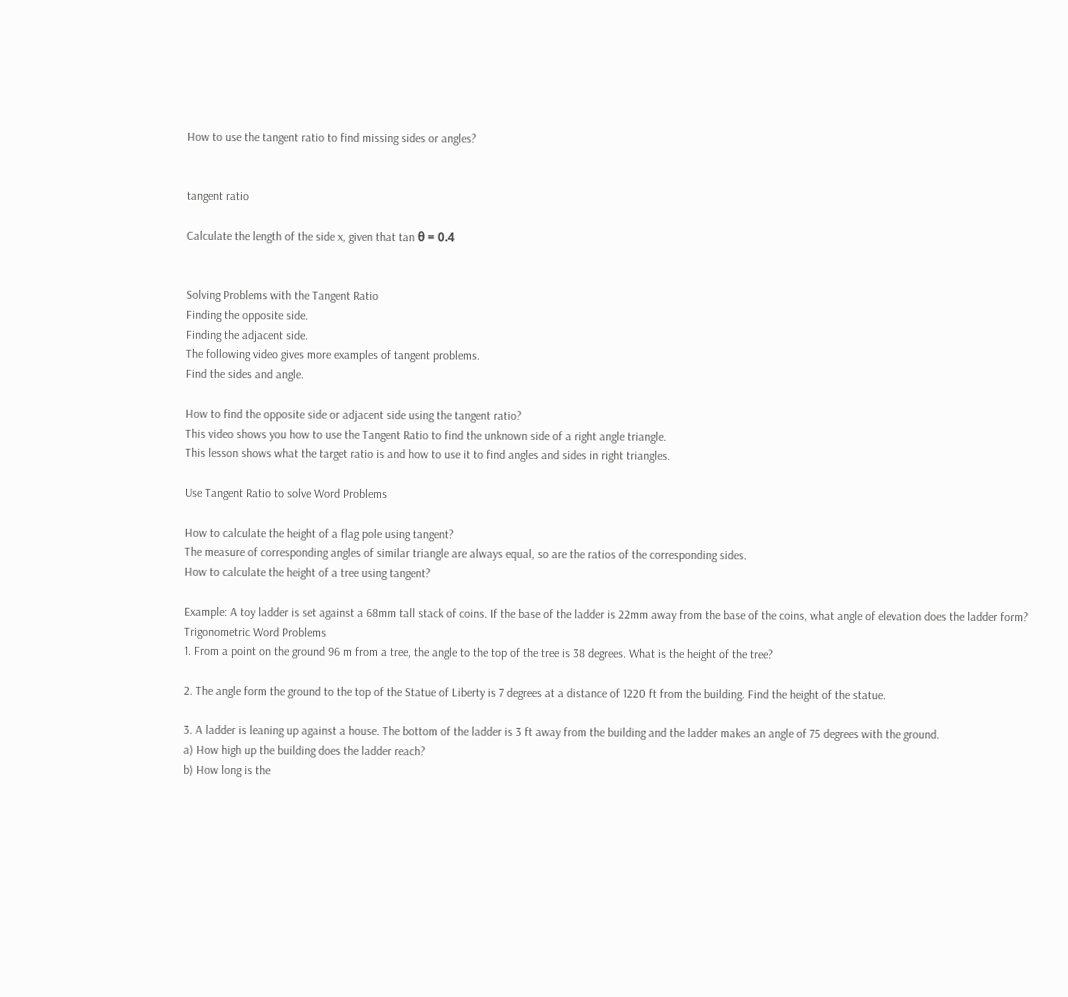How to use the tangent ratio to find missing sides or angles?


tangent ratio

Calculate the length of the side x, given that tan θ = 0.4


Solving Problems with the Tangent Ratio
Finding the opposite side.
Finding the adjacent side.
The following video gives more examples of tangent problems.
Find the sides and angle.

How to find the opposite side or adjacent side using the tangent ratio?
This video shows you how to use the Tangent Ratio to find the unknown side of a right angle triangle.
This lesson shows what the target ratio is and how to use it to find angles and sides in right triangles.

Use Tangent Ratio to solve Word Problems

How to calculate the height of a flag pole using tangent?
The measure of corresponding angles of similar triangle are always equal, so are the ratios of the corresponding sides.
How to calculate the height of a tree using tangent?

Example: A toy ladder is set against a 68mm tall stack of coins. If the base of the ladder is 22mm away from the base of the coins, what angle of elevation does the ladder form?
Trigonometric Word Problems
1. From a point on the ground 96 m from a tree, the angle to the top of the tree is 38 degrees. What is the height of the tree?

2. The angle form the ground to the top of the Statue of Liberty is 7 degrees at a distance of 1220 ft from the building. Find the height of the statue.

3. A ladder is leaning up against a house. The bottom of the ladder is 3 ft away from the building and the ladder makes an angle of 75 degrees with the ground.
a) How high up the building does the ladder reach?
b) How long is the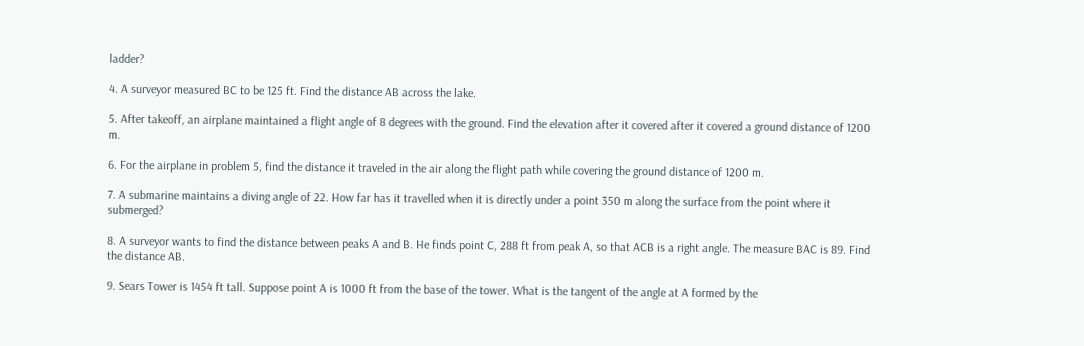ladder?

4. A surveyor measured BC to be 125 ft. Find the distance AB across the lake.

5. After takeoff, an airplane maintained a flight angle of 8 degrees with the ground. Find the elevation after it covered after it covered a ground distance of 1200 m.

6. For the airplane in problem 5, find the distance it traveled in the air along the flight path while covering the ground distance of 1200 m.

7. A submarine maintains a diving angle of 22. How far has it travelled when it is directly under a point 350 m along the surface from the point where it submerged?

8. A surveyor wants to find the distance between peaks A and B. He finds point C, 288 ft from peak A, so that ACB is a right angle. The measure BAC is 89. Find the distance AB.

9. Sears Tower is 1454 ft tall. Suppose point A is 1000 ft from the base of the tower. What is the tangent of the angle at A formed by the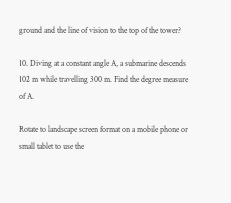ground and the line of vision to the top of the tower?

10. Diving at a constant angle A, a submarine descends 102 m while travelling 300 m. Find the degree measure of A.

Rotate to landscape screen format on a mobile phone or small tablet to use the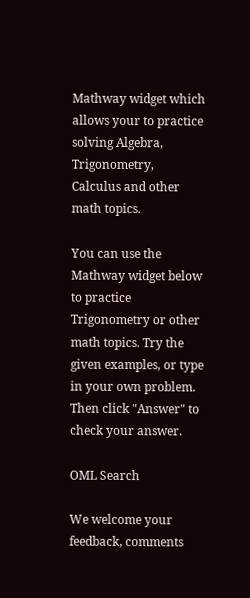Mathway widget which allows your to practice solving Algebra, Trigonometry, Calculus and other math topics.

You can use the Mathway widget below to practice Trigonometry or other math topics. Try the given examples, or type in your own problem. Then click "Answer" to check your answer.

OML Search

We welcome your feedback, comments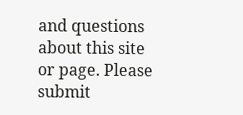and questions about this site or page. Please submit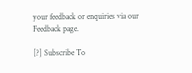your feedback or enquiries via our Feedback page.

[?] Subscribe To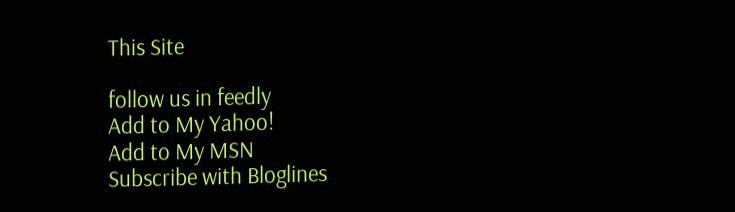This Site

follow us in feedly
Add to My Yahoo!
Add to My MSN
Subscribe with Bloglines